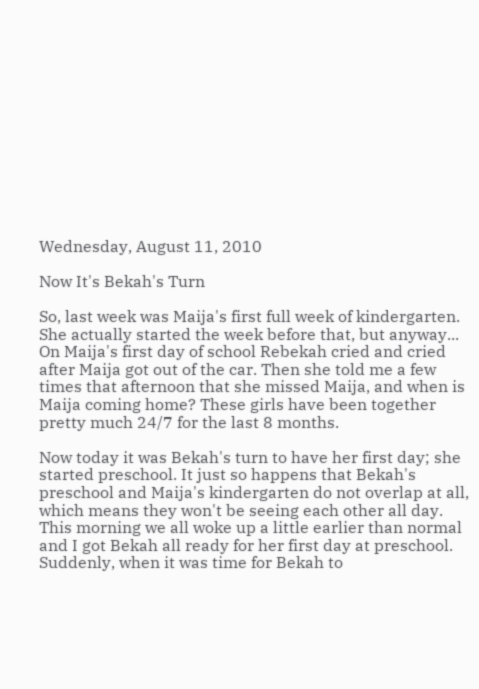Wednesday, August 11, 2010

Now It's Bekah's Turn

So, last week was Maija's first full week of kindergarten. She actually started the week before that, but anyway... On Maija's first day of school Rebekah cried and cried after Maija got out of the car. Then she told me a few times that afternoon that she missed Maija, and when is Maija coming home? These girls have been together pretty much 24/7 for the last 8 months.

Now today it was Bekah's turn to have her first day; she started preschool. It just so happens that Bekah's preschool and Maija's kindergarten do not overlap at all, which means they won't be seeing each other all day. This morning we all woke up a little earlier than normal and I got Bekah all ready for her first day at preschool. Suddenly, when it was time for Bekah to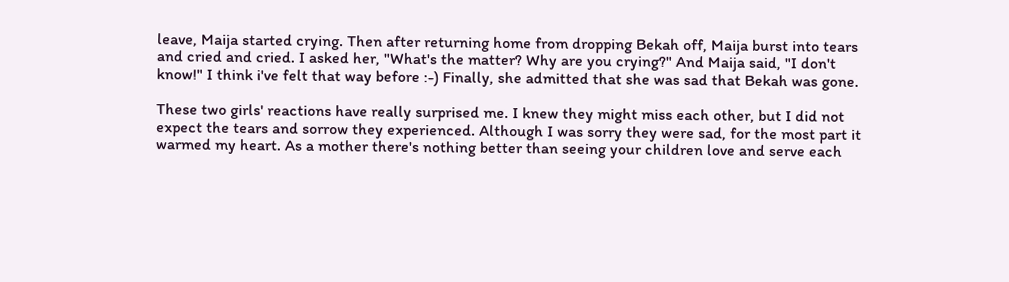leave, Maija started crying. Then after returning home from dropping Bekah off, Maija burst into tears and cried and cried. I asked her, "What's the matter? Why are you crying?" And Maija said, "I don't know!" I think i've felt that way before :-) Finally, she admitted that she was sad that Bekah was gone.

These two girls' reactions have really surprised me. I knew they might miss each other, but I did not expect the tears and sorrow they experienced. Although I was sorry they were sad, for the most part it warmed my heart. As a mother there's nothing better than seeing your children love and serve each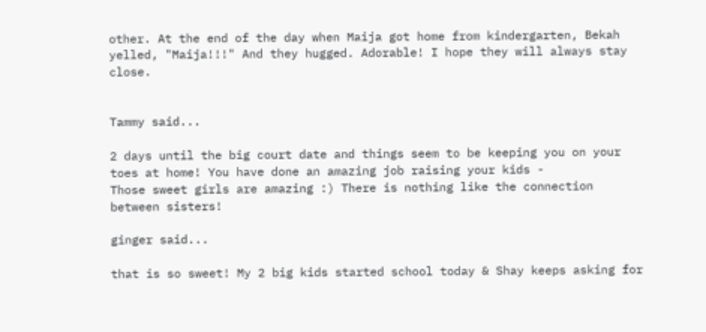other. At the end of the day when Maija got home from kindergarten, Bekah yelled, "Maija!!!" And they hugged. Adorable! I hope they will always stay close.


Tammy said...

2 days until the big court date and things seem to be keeping you on your toes at home! You have done an amazing job raising your kids -
Those sweet girls are amazing :) There is nothing like the connection between sisters!

ginger said...

that is so sweet! My 2 big kids started school today & Shay keeps asking for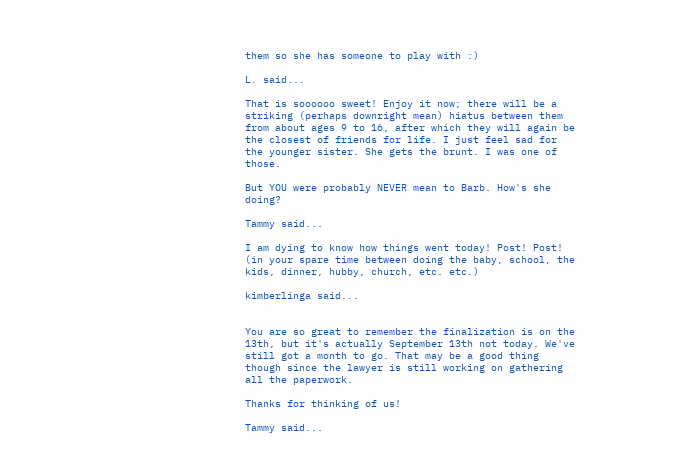them so she has someone to play with :)

L. said...

That is soooooo sweet! Enjoy it now; there will be a striking (perhaps downright mean) hiatus between them from about ages 9 to 16, after which they will again be the closest of friends for life. I just feel sad for the younger sister. She gets the brunt. I was one of those.

But YOU were probably NEVER mean to Barb. How's she doing?

Tammy said...

I am dying to know how things went today! Post! Post! (in your spare time between doing the baby, school, the kids, dinner, hubby, church, etc. etc.)

kimberlinga said...


You are so great to remember the finalization is on the 13th, but it's actually September 13th not today. We've still got a month to go. That may be a good thing though since the lawyer is still working on gathering all the paperwork.

Thanks for thinking of us!

Tammy said...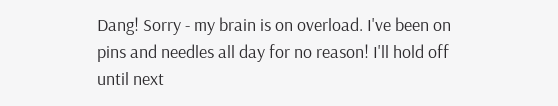Dang! Sorry - my brain is on overload. I've been on pins and needles all day for no reason! I'll hold off until next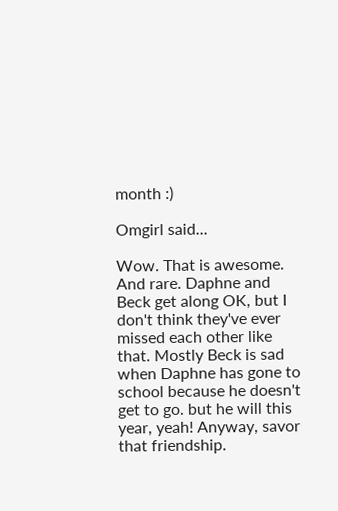month :)

Omgirl said...

Wow. That is awesome. And rare. Daphne and Beck get along OK, but I don't think they've ever missed each other like that. Mostly Beck is sad when Daphne has gone to school because he doesn't get to go. but he will this year, yeah! Anyway, savor that friendship.